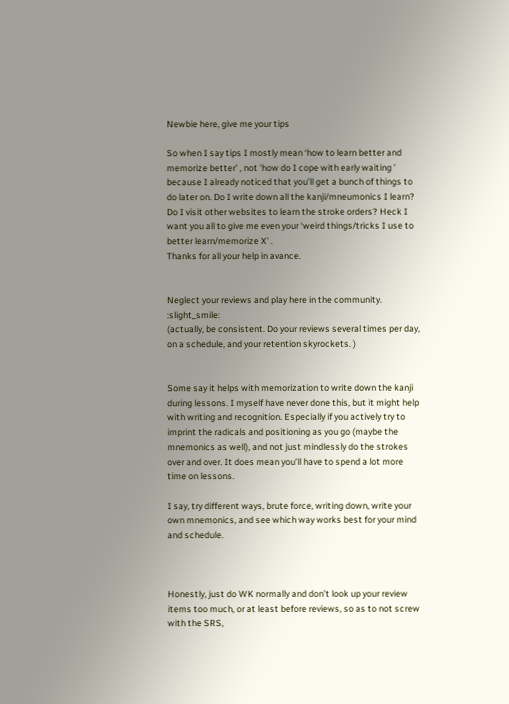Newbie here, give me your tips

So when I say tips I mostly mean ‘how to learn better and memorize better’ , not 'how do I cope with early waiting ’ because I already noticed that you’ll get a bunch of things to do later on. Do I write down all the kanji/mneumonics I learn? Do I visit other websites to learn the stroke orders? Heck I want you all to give me even your ‘weird things/tricks I use to better learn/memorize X’ .
Thanks for all your help in avance.


Neglect your reviews and play here in the community. :slight_smile:
(actually, be consistent. Do your reviews several times per day, on a schedule, and your retention skyrockets. )


Some say it helps with memorization to write down the kanji during lessons. I myself have never done this, but it might help with writing and recognition. Especially if you actively try to imprint the radicals and positioning as you go (maybe the mnemonics as well), and not just mindlessly do the strokes over and over. It does mean you’ll have to spend a lot more time on lessons.

I say, try different ways, brute force, writing down, write your own mnemonics, and see which way works best for your mind and schedule.



Honestly, just do WK normally and don’t look up your review items too much, or at least before reviews, so as to not screw with the SRS,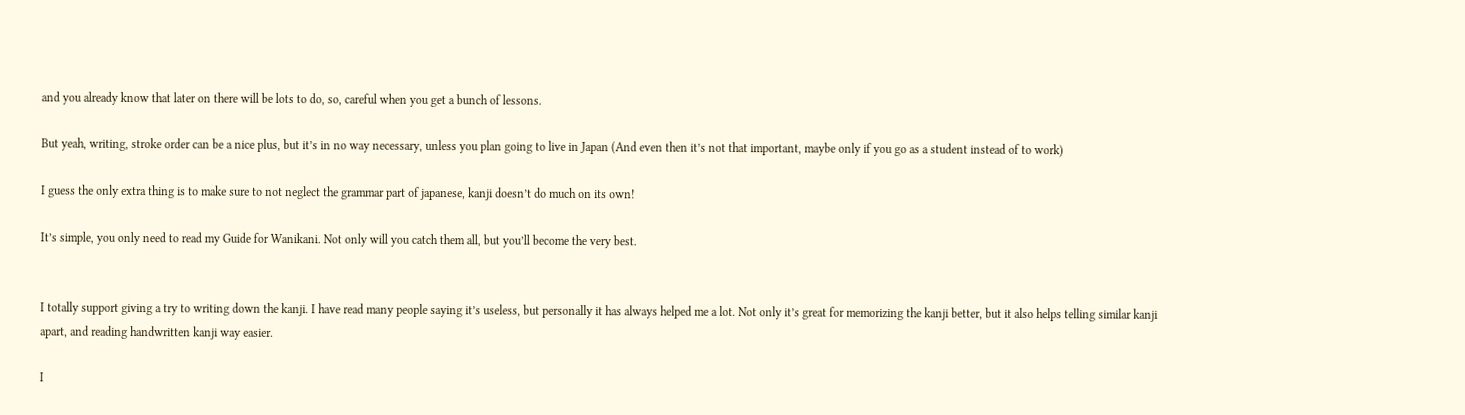and you already know that later on there will be lots to do, so, careful when you get a bunch of lessons.

But yeah, writing, stroke order can be a nice plus, but it’s in no way necessary, unless you plan going to live in Japan (And even then it’s not that important, maybe only if you go as a student instead of to work)

I guess the only extra thing is to make sure to not neglect the grammar part of japanese, kanji doesn’t do much on its own!

It’s simple, you only need to read my Guide for Wanikani. Not only will you catch them all, but you’ll become the very best.


I totally support giving a try to writing down the kanji. I have read many people saying it’s useless, but personally it has always helped me a lot. Not only it’s great for memorizing the kanji better, but it also helps telling similar kanji apart, and reading handwritten kanji way easier.

I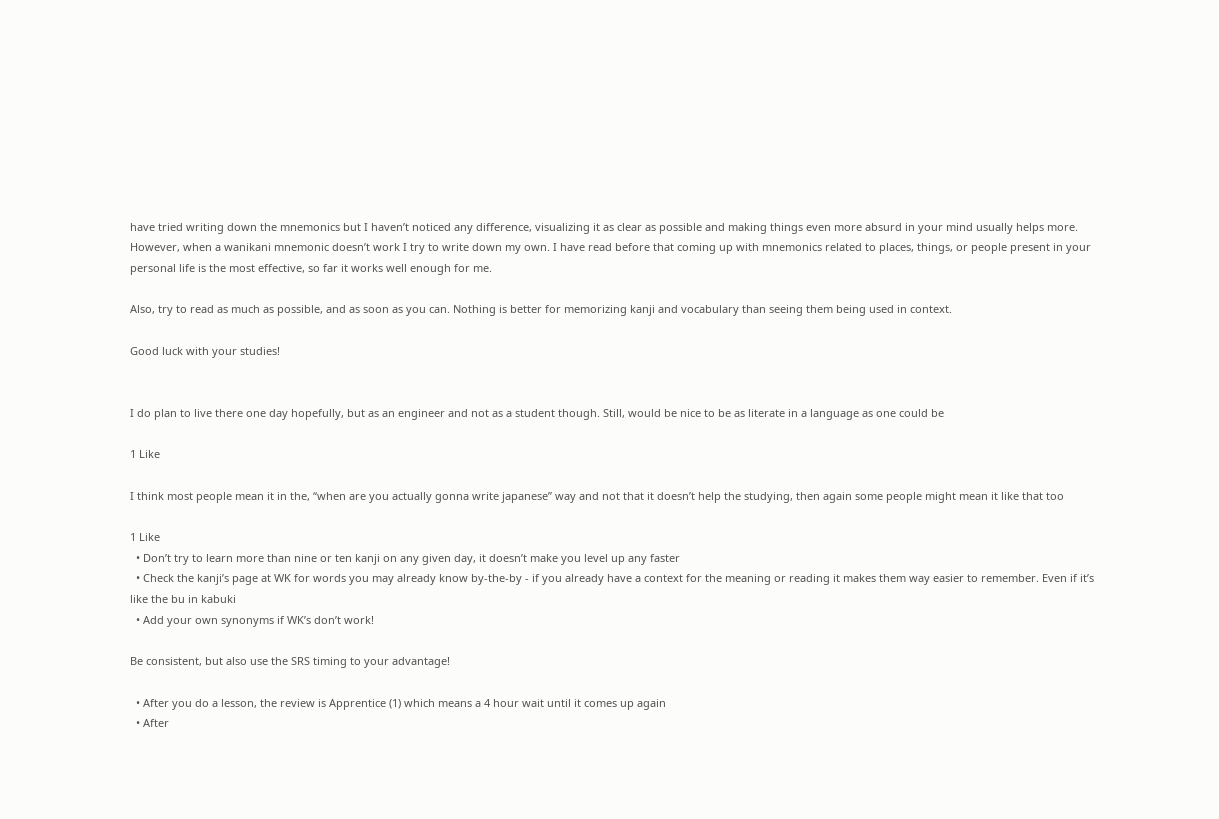have tried writing down the mnemonics but I haven’t noticed any difference, visualizing it as clear as possible and making things even more absurd in your mind usually helps more. However, when a wanikani mnemonic doesn’t work I try to write down my own. I have read before that coming up with mnemonics related to places, things, or people present in your personal life is the most effective, so far it works well enough for me.

Also, try to read as much as possible, and as soon as you can. Nothing is better for memorizing kanji and vocabulary than seeing them being used in context.

Good luck with your studies!


I do plan to live there one day hopefully, but as an engineer and not as a student though. Still, would be nice to be as literate in a language as one could be

1 Like

I think most people mean it in the, “when are you actually gonna write japanese” way and not that it doesn’t help the studying, then again some people might mean it like that too

1 Like
  • Don’t try to learn more than nine or ten kanji on any given day, it doesn’t make you level up any faster
  • Check the kanji’s page at WK for words you may already know by-the-by - if you already have a context for the meaning or reading it makes them way easier to remember. Even if it’s like the bu in kabuki
  • Add your own synonyms if WK’s don’t work!

Be consistent, but also use the SRS timing to your advantage!

  • After you do a lesson, the review is Apprentice (1) which means a 4 hour wait until it comes up again
  • After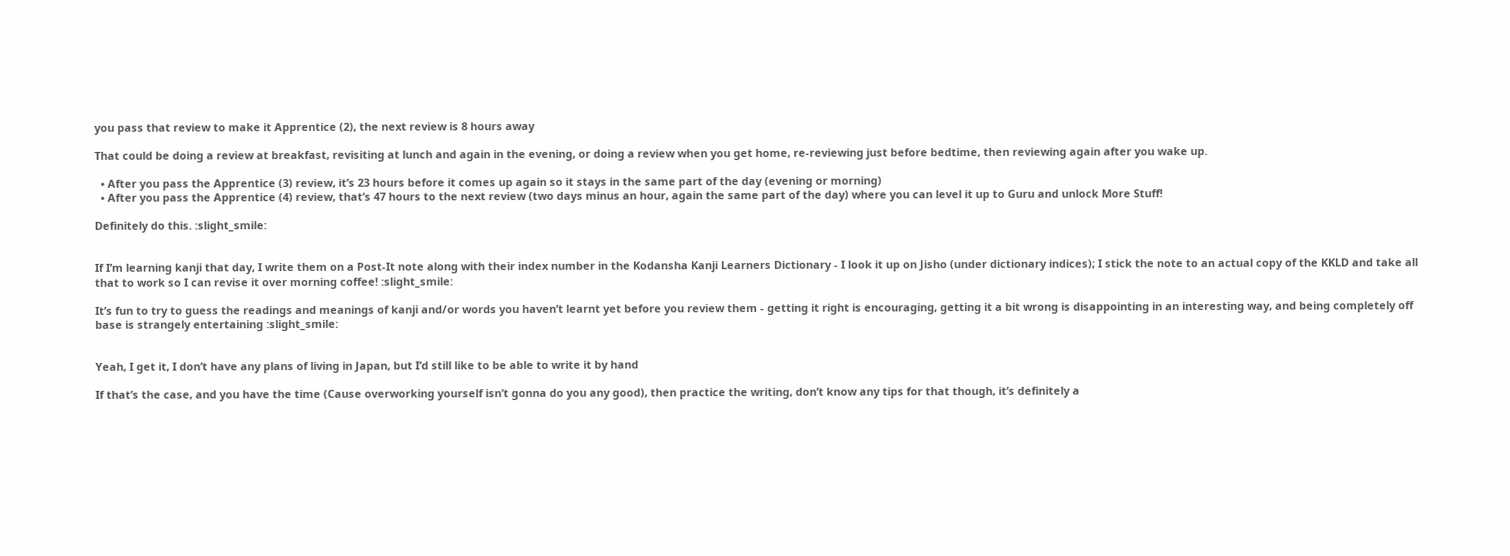you pass that review to make it Apprentice (2), the next review is 8 hours away

That could be doing a review at breakfast, revisiting at lunch and again in the evening, or doing a review when you get home, re-reviewing just before bedtime, then reviewing again after you wake up.

  • After you pass the Apprentice (3) review, it’s 23 hours before it comes up again so it stays in the same part of the day (evening or morning)
  • After you pass the Apprentice (4) review, that’s 47 hours to the next review (two days minus an hour, again the same part of the day) where you can level it up to Guru and unlock More Stuff!

Definitely do this. :slight_smile:


If I’m learning kanji that day, I write them on a Post-It note along with their index number in the Kodansha Kanji Learners Dictionary - I look it up on Jisho (under dictionary indices); I stick the note to an actual copy of the KKLD and take all that to work so I can revise it over morning coffee! :slight_smile:

It’s fun to try to guess the readings and meanings of kanji and/or words you haven’t learnt yet before you review them - getting it right is encouraging, getting it a bit wrong is disappointing in an interesting way, and being completely off base is strangely entertaining :slight_smile:


Yeah, I get it, I don’t have any plans of living in Japan, but I’d still like to be able to write it by hand

If that’s the case, and you have the time (Cause overworking yourself isn’t gonna do you any good), then practice the writing, don’t know any tips for that though, it’s definitely a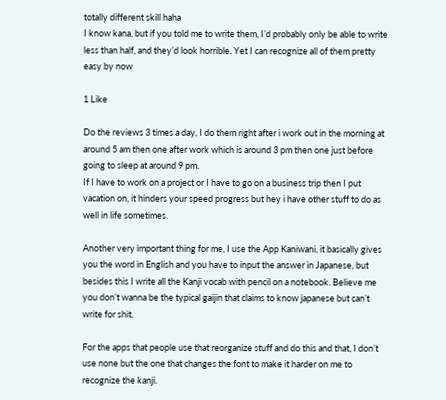totally different skill haha
I know kana, but if you told me to write them, I’d probably only be able to write less than half, and they’d look horrible. Yet I can recognize all of them pretty easy by now

1 Like

Do the reviews 3 times a day, I do them right after i work out in the morning at around 5 am then one after work which is around 3 pm then one just before going to sleep at around 9 pm.
If I have to work on a project or I have to go on a business trip then I put vacation on, it hinders your speed progress but hey i have other stuff to do as well in life sometimes.

Another very important thing for me, I use the App Kaniwani, it basically gives you the word in English and you have to input the answer in Japanese, but besides this I write all the Kanji vocab with pencil on a notebook. Believe me you don’t wanna be the typical gaijin that claims to know japanese but can’t write for shit.

For the apps that people use that reorganize stuff and do this and that, I don’t use none but the one that changes the font to make it harder on me to recognize the kanji.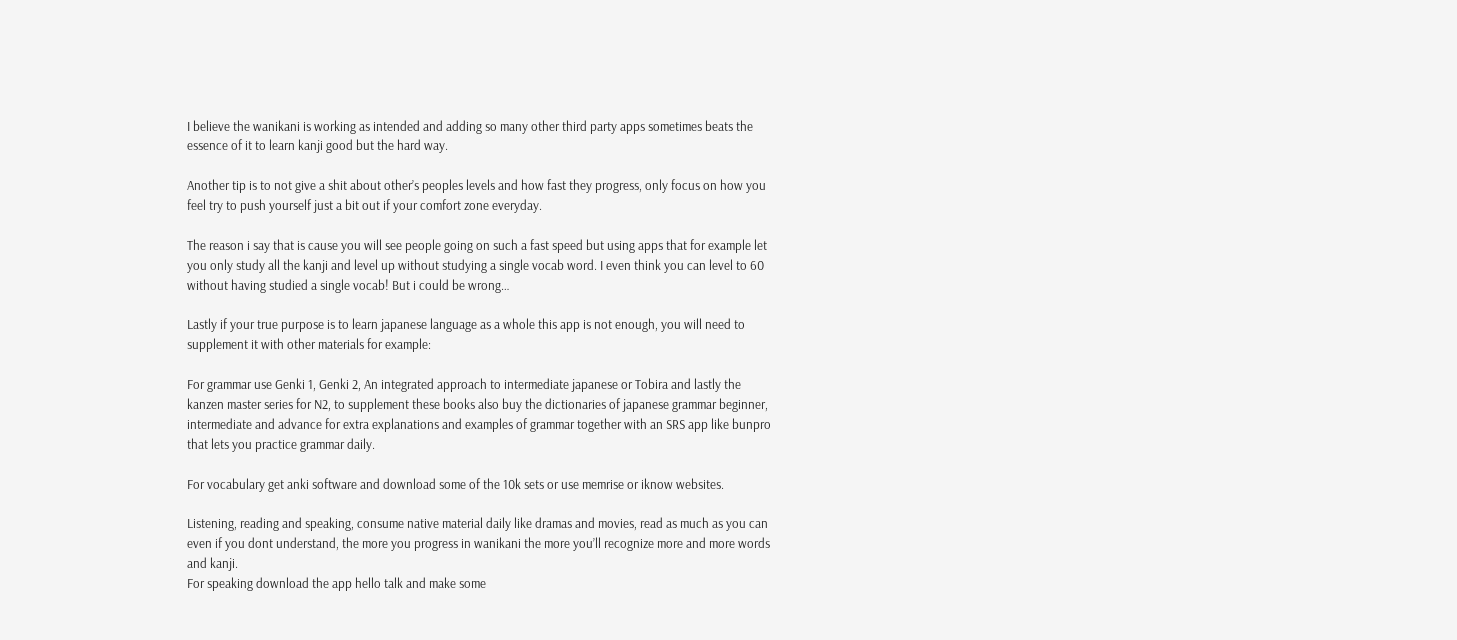I believe the wanikani is working as intended and adding so many other third party apps sometimes beats the essence of it to learn kanji good but the hard way.

Another tip is to not give a shit about other’s peoples levels and how fast they progress, only focus on how you feel try to push yourself just a bit out if your comfort zone everyday.

The reason i say that is cause you will see people going on such a fast speed but using apps that for example let you only study all the kanji and level up without studying a single vocab word. I even think you can level to 60 without having studied a single vocab! But i could be wrong…

Lastly if your true purpose is to learn japanese language as a whole this app is not enough, you will need to supplement it with other materials for example:

For grammar use Genki 1, Genki 2, An integrated approach to intermediate japanese or Tobira and lastly the kanzen master series for N2, to supplement these books also buy the dictionaries of japanese grammar beginner, intermediate and advance for extra explanations and examples of grammar together with an SRS app like bunpro that lets you practice grammar daily.

For vocabulary get anki software and download some of the 10k sets or use memrise or iknow websites.

Listening, reading and speaking, consume native material daily like dramas and movies, read as much as you can even if you dont understand, the more you progress in wanikani the more you’ll recognize more and more words and kanji.
For speaking download the app hello talk and make some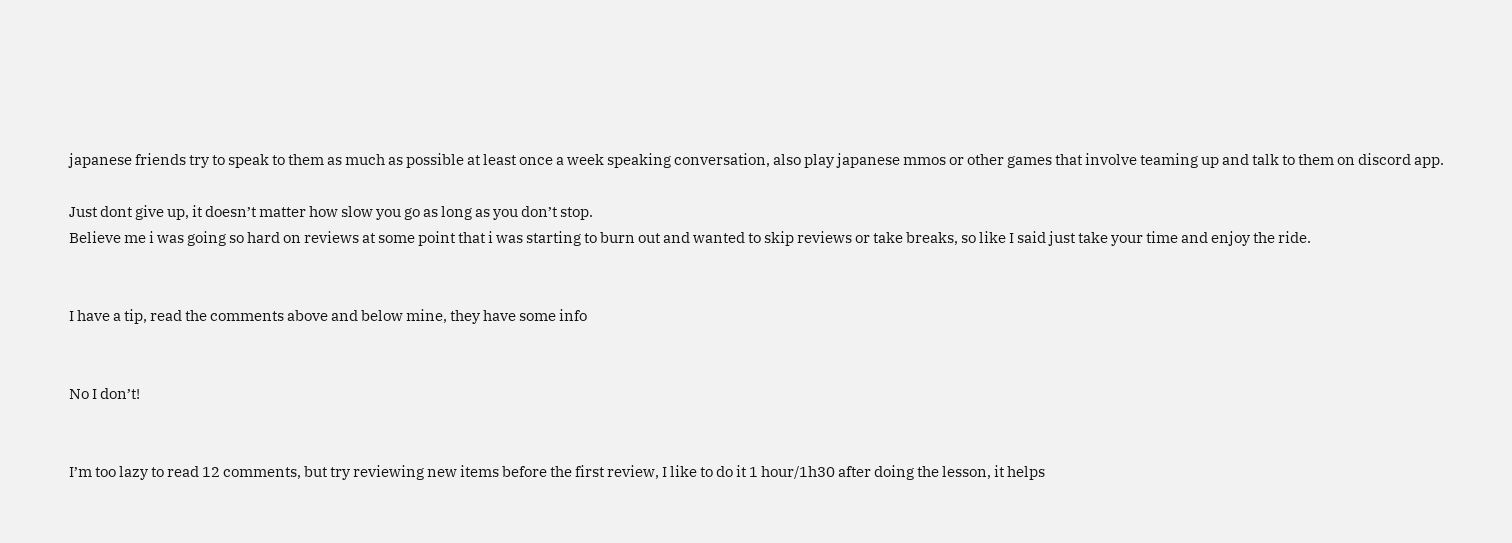japanese friends try to speak to them as much as possible at least once a week speaking conversation, also play japanese mmos or other games that involve teaming up and talk to them on discord app.

Just dont give up, it doesn’t matter how slow you go as long as you don’t stop.
Believe me i was going so hard on reviews at some point that i was starting to burn out and wanted to skip reviews or take breaks, so like I said just take your time and enjoy the ride.


I have a tip, read the comments above and below mine, they have some info


No I don’t!


I’m too lazy to read 12 comments, but try reviewing new items before the first review, I like to do it 1 hour/1h30 after doing the lesson, it helps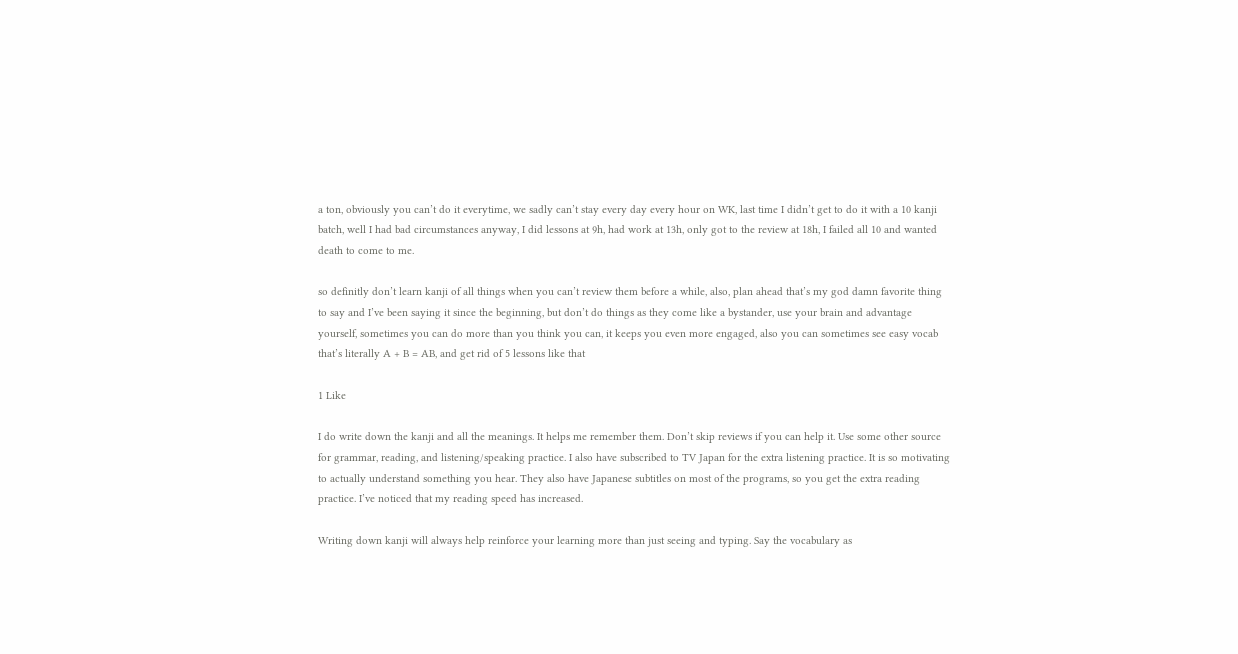a ton, obviously you can’t do it everytime, we sadly can’t stay every day every hour on WK, last time I didn’t get to do it with a 10 kanji batch, well I had bad circumstances anyway, I did lessons at 9h, had work at 13h, only got to the review at 18h, I failed all 10 and wanted death to come to me.

so definitly don’t learn kanji of all things when you can’t review them before a while, also, plan ahead that’s my god damn favorite thing to say and I’ve been saying it since the beginning, but don’t do things as they come like a bystander, use your brain and advantage yourself, sometimes you can do more than you think you can, it keeps you even more engaged, also you can sometimes see easy vocab that’s literally A + B = AB, and get rid of 5 lessons like that

1 Like

I do write down the kanji and all the meanings. It helps me remember them. Don’t skip reviews if you can help it. Use some other source for grammar, reading, and listening/speaking practice. I also have subscribed to TV Japan for the extra listening practice. It is so motivating to actually understand something you hear. They also have Japanese subtitles on most of the programs, so you get the extra reading practice. I’ve noticed that my reading speed has increased.

Writing down kanji will always help reinforce your learning more than just seeing and typing. Say the vocabulary as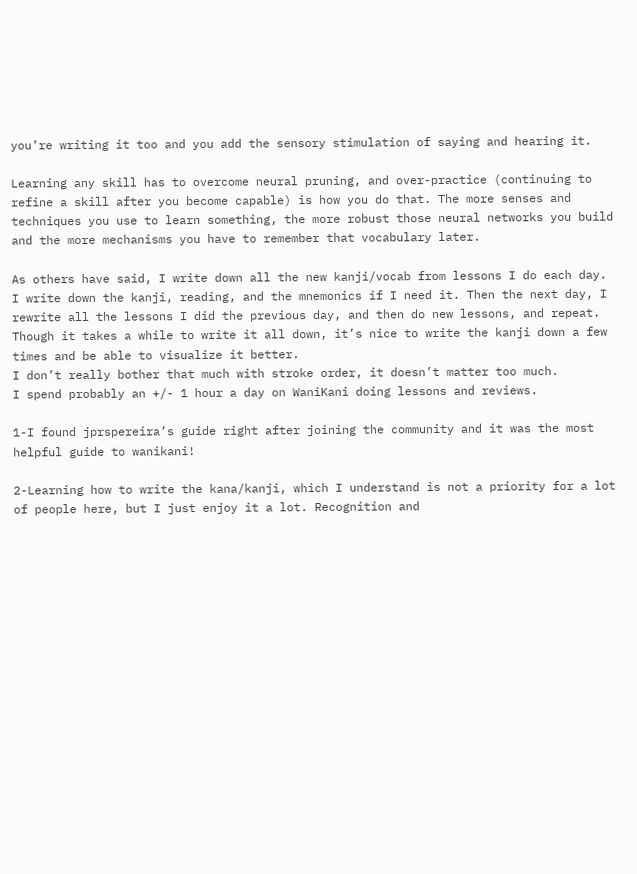you’re writing it too and you add the sensory stimulation of saying and hearing it.

Learning any skill has to overcome neural pruning, and over-practice (continuing to refine a skill after you become capable) is how you do that. The more senses and techniques you use to learn something, the more robust those neural networks you build and the more mechanisms you have to remember that vocabulary later.

As others have said, I write down all the new kanji/vocab from lessons I do each day. I write down the kanji, reading, and the mnemonics if I need it. Then the next day, I rewrite all the lessons I did the previous day, and then do new lessons, and repeat. Though it takes a while to write it all down, it’s nice to write the kanji down a few times and be able to visualize it better.
I don’t really bother that much with stroke order, it doesn’t matter too much.
I spend probably an +/- 1 hour a day on WaniKani doing lessons and reviews.

1-I found jprspereira’s guide right after joining the community and it was the most helpful guide to wanikani!

2-Learning how to write the kana/kanji, which I understand is not a priority for a lot of people here, but I just enjoy it a lot. Recognition and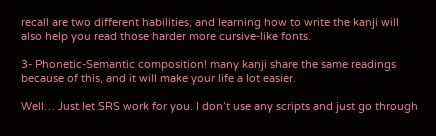recall are two different habilities, and learning how to write the kanji will also help you read those harder more cursive-like fonts.

3- Phonetic-Semantic composition! many kanji share the same readings because of this, and it will make your life a lot easier.

Well… Just let SRS work for you. I don’t use any scripts and just go through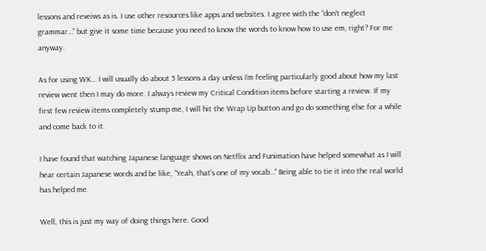lessons and reveiws as is. I use other resources like apps and websites. I agree with the “don’t neglect grammar…” but give it some time because you need to know the words to know how to use em, right? For me anyway.

As for using WK… I will usually do about 5 lessons a day unless I’m feeling particularly good about how my last review went then I may do more. I always review my Critical Condition items before starting a review. If my first few review items completely stump me, I will hit the Wrap Up button and go do something else for a while and come back to it.

I have found that watching Japanese language shows on Netflix and Funimation have helped somewhat as I will hear certain Japanese words and be like, “Yeah, that’s one of my vocab…” Being able to tie it into the real world has helped me.

Well, this is just my way of doing things here. Good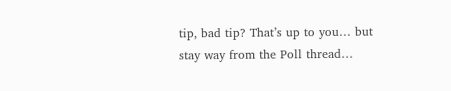tip, bad tip? That’s up to you… but stay way from the Poll thread…